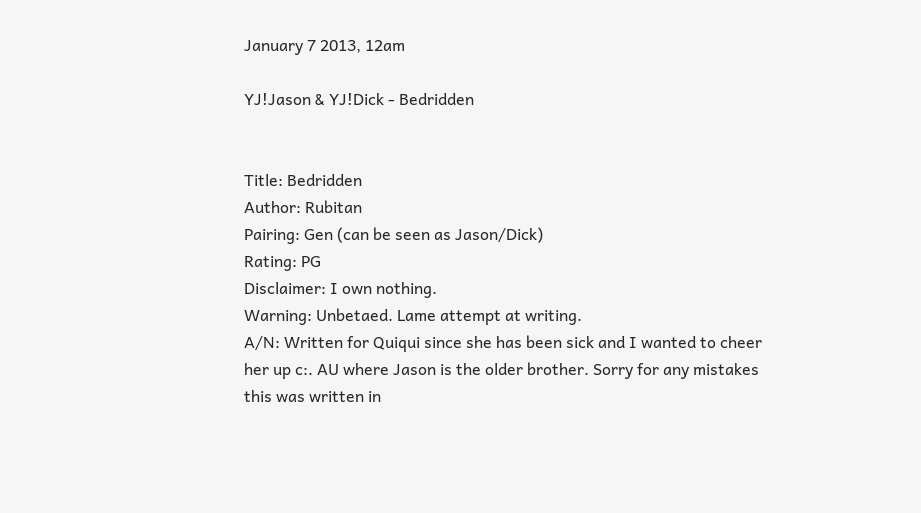January 7 2013, 12am

YJ!Jason & YJ!Dick - Bedridden


Title: Bedridden
Author: Rubitan
Pairing: Gen (can be seen as Jason/Dick)
Rating: PG
Disclaimer: I own nothing.
Warning: Unbetaed. Lame attempt at writing.
A/N: Written for Quiqui since she has been sick and I wanted to cheer her up c:. AU where Jason is the older brother. Sorry for any mistakes this was written in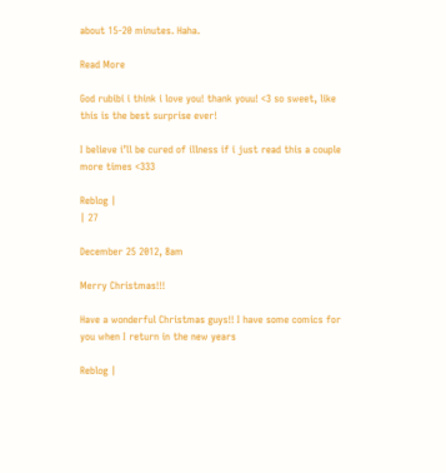about 15-20 minutes. Haha.

Read More

God rubibi i think i love you! thank youu! <3 so sweet, like this is the best surprise ever!

I believe i’ll be cured of illness if i just read this a couple more times <333

Reblog |
| 27

December 25 2012, 8am

Merry Christmas!!!

Have a wonderful Christmas guys!! I have some comics for you when I return in the new years

Reblog |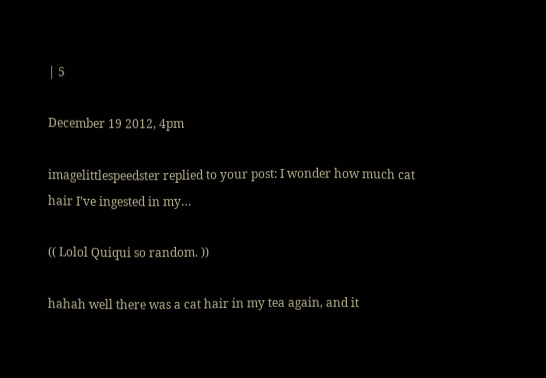| 5

December 19 2012, 4pm

imagelittlespeedster replied to your post: I wonder how much cat hair I’ve ingested in my…

(( Lolol Quiqui so random. ))

hahah well there was a cat hair in my tea again, and it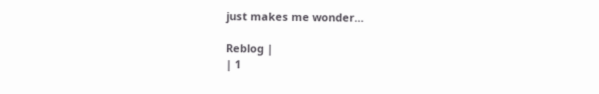just makes me wonder…

Reblog |
| 1